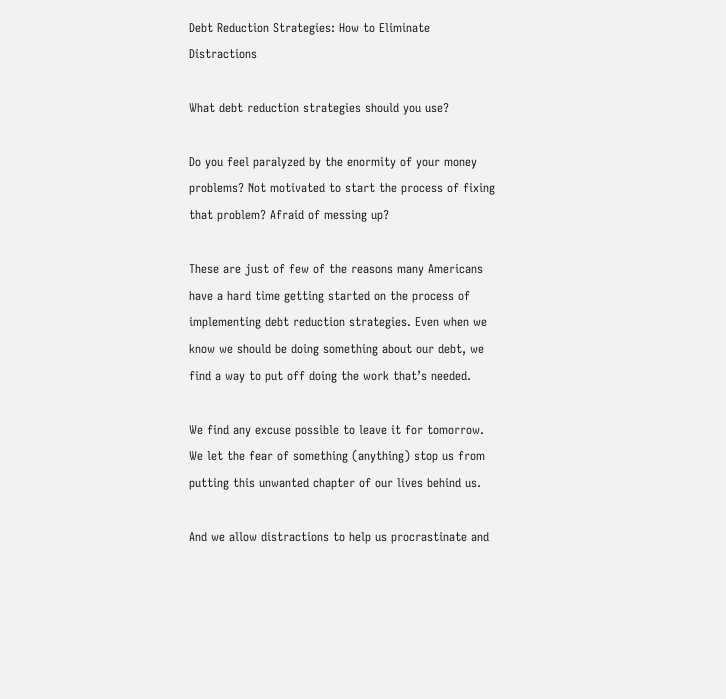Debt Reduction Strategies: How to Eliminate Distractions

What debt reduction strategies should you use?

Do you feel paralyzed by the enormity of your money problems? Not motivated to start the process of fixing that problem? Afraid of messing up?

These are just of few of the reasons many Americans have a hard time getting started on the process of implementing debt reduction strategies. Even when we know we should be doing something about our debt, we find a way to put off doing the work that’s needed.

We find any excuse possible to leave it for tomorrow. We let the fear of something (anything) stop us from putting this unwanted chapter of our lives behind us.

And we allow distractions to help us procrastinate and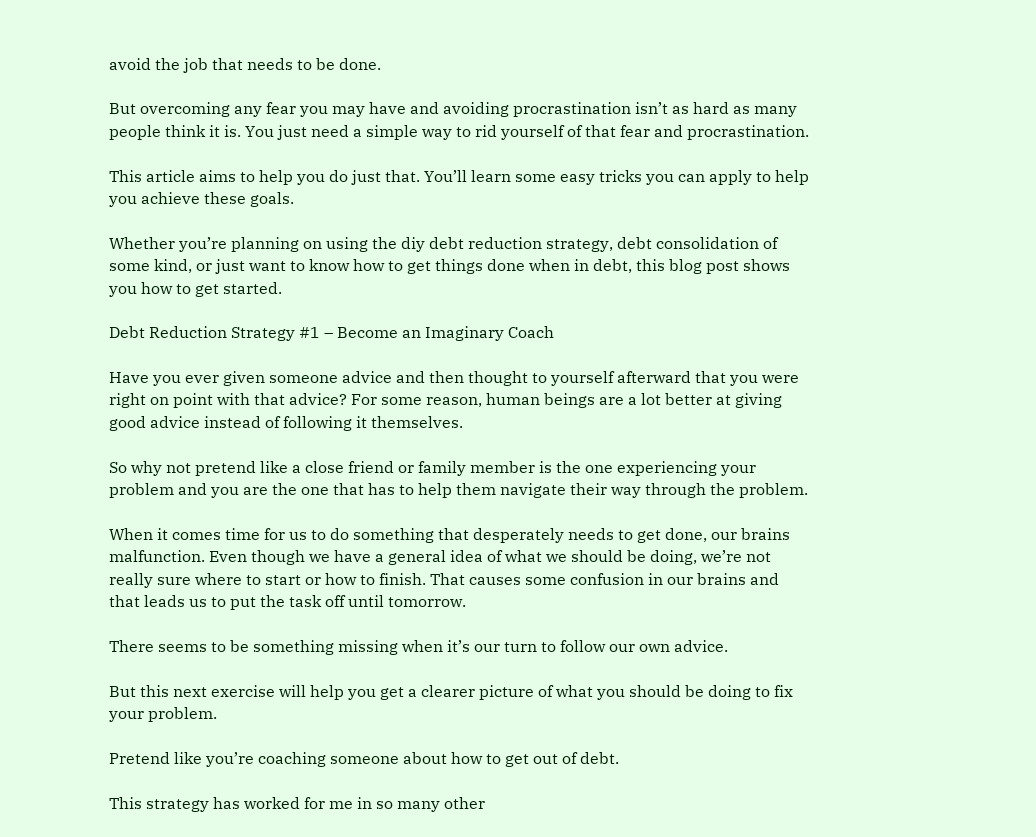avoid the job that needs to be done.

But overcoming any fear you may have and avoiding procrastination isn’t as hard as many people think it is. You just need a simple way to rid yourself of that fear and procrastination.

This article aims to help you do just that. You’ll learn some easy tricks you can apply to help you achieve these goals.

Whether you’re planning on using the diy debt reduction strategy, debt consolidation of some kind, or just want to know how to get things done when in debt, this blog post shows you how to get started.

Debt Reduction Strategy #1 – Become an Imaginary Coach

Have you ever given someone advice and then thought to yourself afterward that you were right on point with that advice? For some reason, human beings are a lot better at giving good advice instead of following it themselves.

So why not pretend like a close friend or family member is the one experiencing your problem and you are the one that has to help them navigate their way through the problem.

When it comes time for us to do something that desperately needs to get done, our brains malfunction. Even though we have a general idea of what we should be doing, we’re not really sure where to start or how to finish. That causes some confusion in our brains and that leads us to put the task off until tomorrow.

There seems to be something missing when it’s our turn to follow our own advice.

But this next exercise will help you get a clearer picture of what you should be doing to fix your problem.

Pretend like you’re coaching someone about how to get out of debt.

This strategy has worked for me in so many other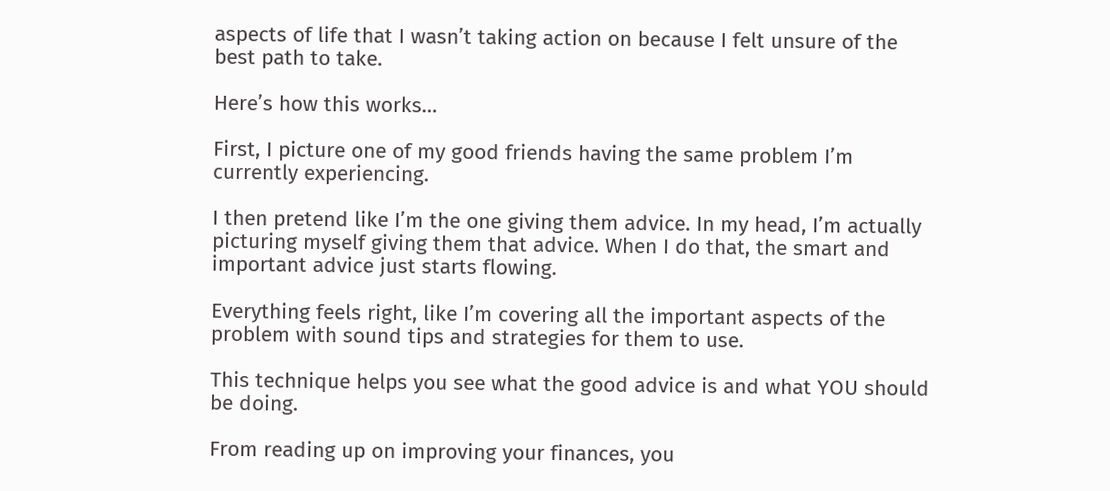aspects of life that I wasn’t taking action on because I felt unsure of the best path to take.

Here’s how this works…

First, I picture one of my good friends having the same problem I’m currently experiencing.

I then pretend like I’m the one giving them advice. In my head, I’m actually picturing myself giving them that advice. When I do that, the smart and important advice just starts flowing.

Everything feels right, like I’m covering all the important aspects of the problem with sound tips and strategies for them to use.

This technique helps you see what the good advice is and what YOU should be doing.

From reading up on improving your finances, you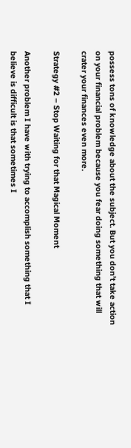possess tons of knowledge about the subject. But you don’t take action on your financial problem because you fear doing something that will crater your finances even more.

Strategy #2 – Stop Waiting for that Magical Moment

Another problem I have with trying to accomplish something that I believe is difficult is that sometimes I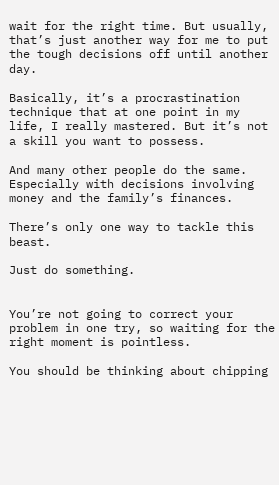wait for the right time. But usually, that’s just another way for me to put the tough decisions off until another day.

Basically, it’s a procrastination technique that at one point in my life, I really mastered. But it’s not a skill you want to possess.

And many other people do the same. Especially with decisions involving money and the family’s finances.

There’s only one way to tackle this beast.

Just do something.


You’re not going to correct your problem in one try, so waiting for the right moment is pointless.

You should be thinking about chipping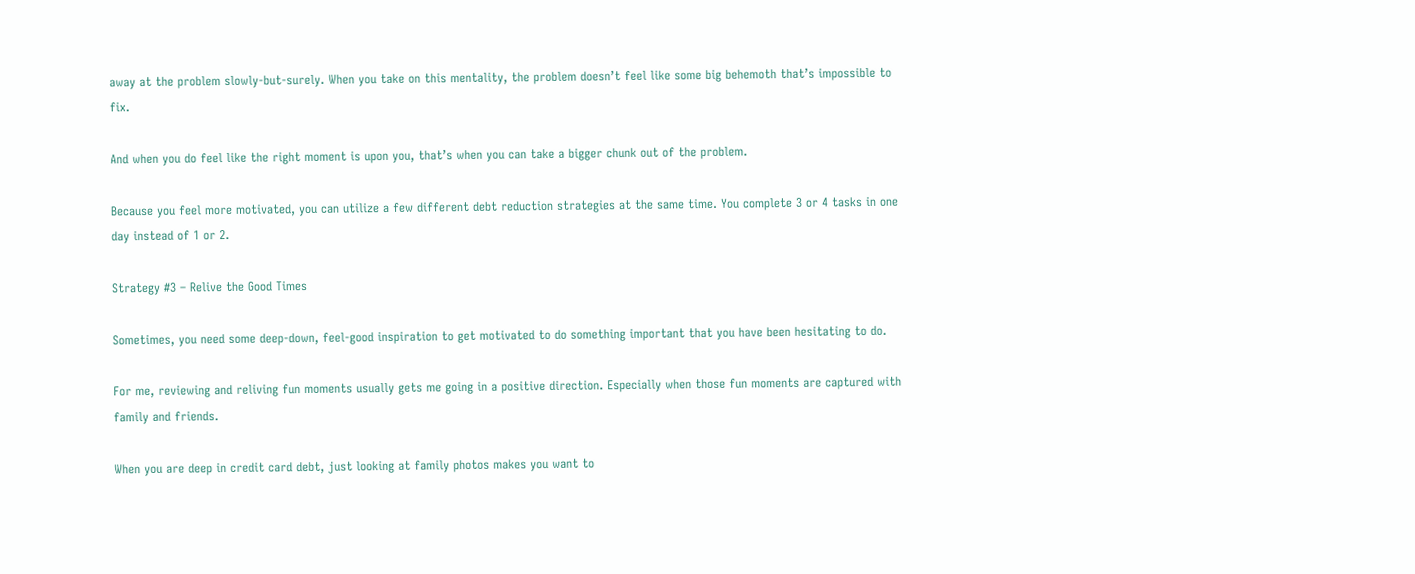away at the problem slowly-but-surely. When you take on this mentality, the problem doesn’t feel like some big behemoth that’s impossible to fix.

And when you do feel like the right moment is upon you, that’s when you can take a bigger chunk out of the problem.

Because you feel more motivated, you can utilize a few different debt reduction strategies at the same time. You complete 3 or 4 tasks in one day instead of 1 or 2.

Strategy #3 – Relive the Good Times

Sometimes, you need some deep-down, feel-good inspiration to get motivated to do something important that you have been hesitating to do.

For me, reviewing and reliving fun moments usually gets me going in a positive direction. Especially when those fun moments are captured with family and friends.

When you are deep in credit card debt, just looking at family photos makes you want to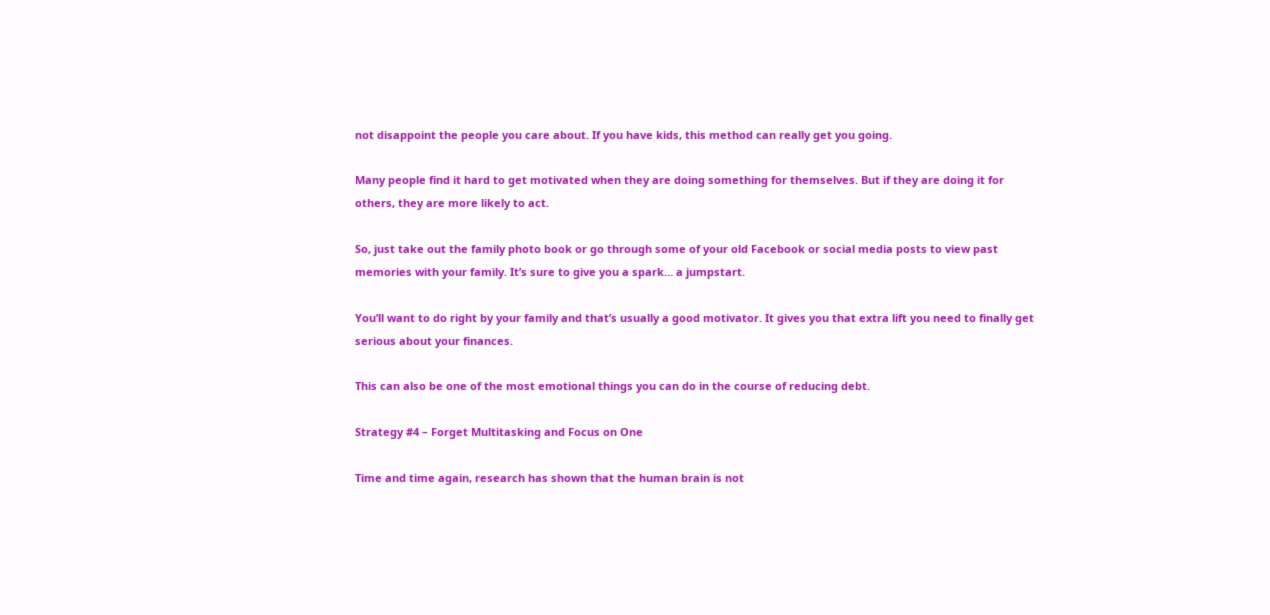not disappoint the people you care about. If you have kids, this method can really get you going.

Many people find it hard to get motivated when they are doing something for themselves. But if they are doing it for others, they are more likely to act.

So, just take out the family photo book or go through some of your old Facebook or social media posts to view past memories with your family. It’s sure to give you a spark… a jumpstart.

You’ll want to do right by your family and that’s usually a good motivator. It gives you that extra lift you need to finally get serious about your finances.

This can also be one of the most emotional things you can do in the course of reducing debt.

Strategy #4 – Forget Multitasking and Focus on One

Time and time again, research has shown that the human brain is not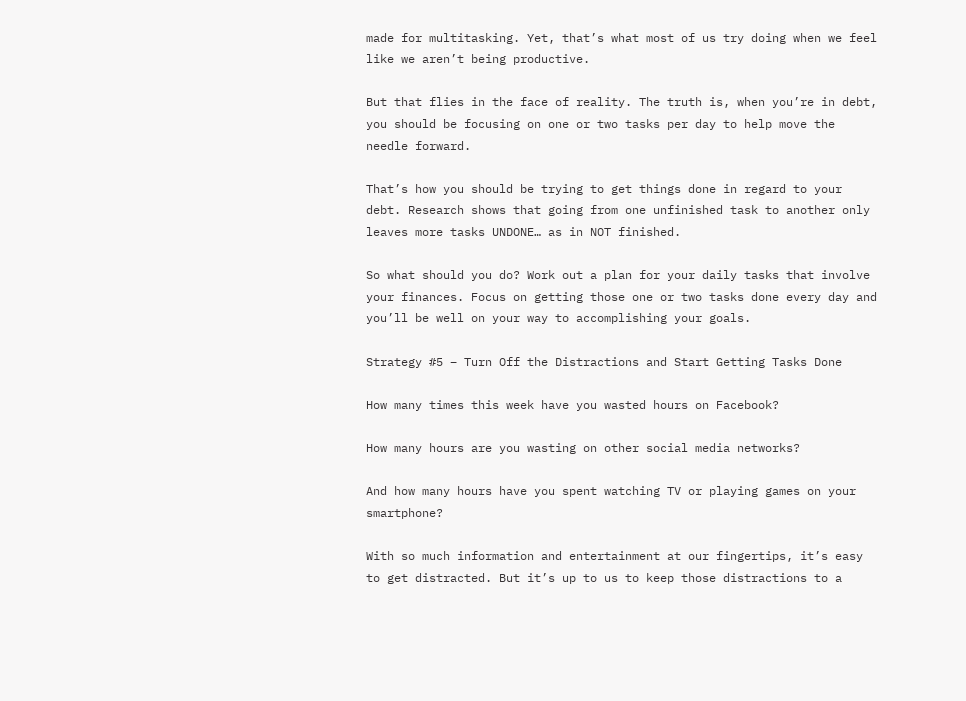made for multitasking. Yet, that’s what most of us try doing when we feel like we aren’t being productive.

But that flies in the face of reality. The truth is, when you’re in debt, you should be focusing on one or two tasks per day to help move the needle forward.

That’s how you should be trying to get things done in regard to your debt. Research shows that going from one unfinished task to another only leaves more tasks UNDONE… as in NOT finished.

So what should you do? Work out a plan for your daily tasks that involve your finances. Focus on getting those one or two tasks done every day and you’ll be well on your way to accomplishing your goals.

Strategy #5 – Turn Off the Distractions and Start Getting Tasks Done

How many times this week have you wasted hours on Facebook?

How many hours are you wasting on other social media networks?

And how many hours have you spent watching TV or playing games on your smartphone?

With so much information and entertainment at our fingertips, it’s easy to get distracted. But it’s up to us to keep those distractions to a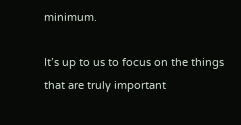minimum.

It’s up to us to focus on the things that are truly important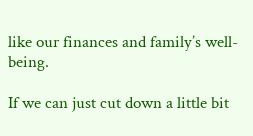like our finances and family’s well-being.

If we can just cut down a little bit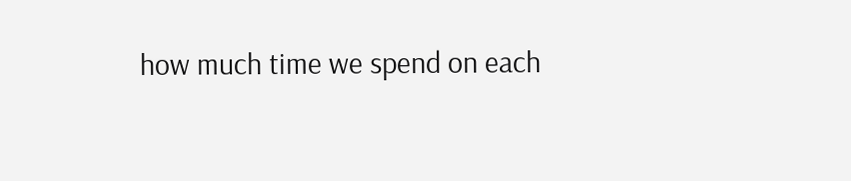how much time we spend on each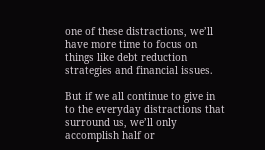one of these distractions, we’ll have more time to focus on things like debt reduction strategies and financial issues.

But if we all continue to give in to the everyday distractions that surround us, we’ll only accomplish half or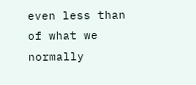even less than of what we normally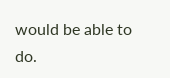would be able to do.